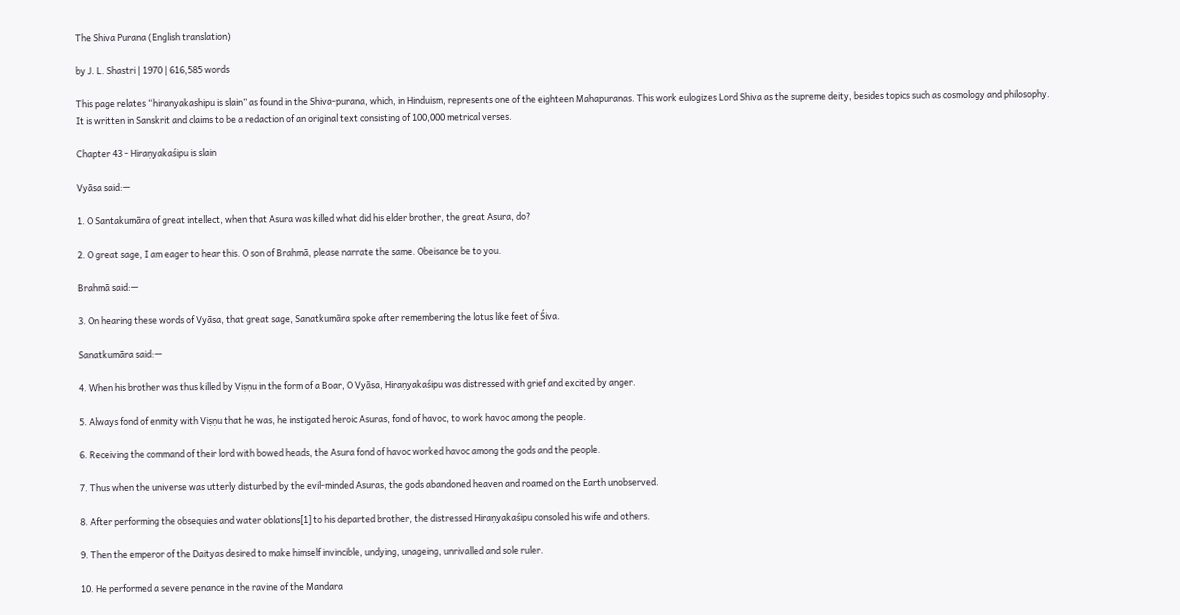The Shiva Purana (English translation)

by J. L. Shastri | 1970 | 616,585 words

This page relates “hiranyakashipu is slain” as found in the Shiva-purana, which, in Hinduism, represents one of the eighteen Mahapuranas. This work eulogizes Lord Shiva as the supreme deity, besides topics such as cosmology and philosophy. It is written in Sanskrit and claims to be a redaction of an original text consisting of 100,000 metrical verses.

Chapter 43 - Hiraṇyakaśipu is slain

Vyāsa said:—

1. O Santakumāra of great intellect, when that Asura was killed what did his elder brother, the great Asura, do?

2. O great sage, I am eager to hear this. O son of Brahmā, please narrate the same. Obeisance be to you.

Brahmā said:—

3. On hearing these words of Vyāsa, that great sage, Sanatkumāra spoke after remembering the lotus like feet of Śiva.

Sanatkumāra said:—

4. When his brother was thus killed by Viṣṇu in the form of a Boar, O Vyāsa, Hiraṇyakaśipu was distressed with grief and excited by anger.

5. Always fond of enmity with Viṣṇu that he was, he instigated heroic Asuras, fond of havoc, to work havoc among the people.

6. Receiving the command of their lord with bowed heads, the Asura fond of havoc worked havoc among the gods and the people.

7. Thus when the universe was utterly disturbed by the evil-minded Asuras, the gods abandoned heaven and roamed on the Earth unobserved.

8. After performing the obsequies and water oblations[1] to his departed brother, the distressed Hiraṇyakaśipu consoled his wife and others.

9. Then the emperor of the Daityas desired to make himself invincible, undying, unageing, unrivalled and sole ruler.

10. He performed a severe penance in the ravine of the Mandara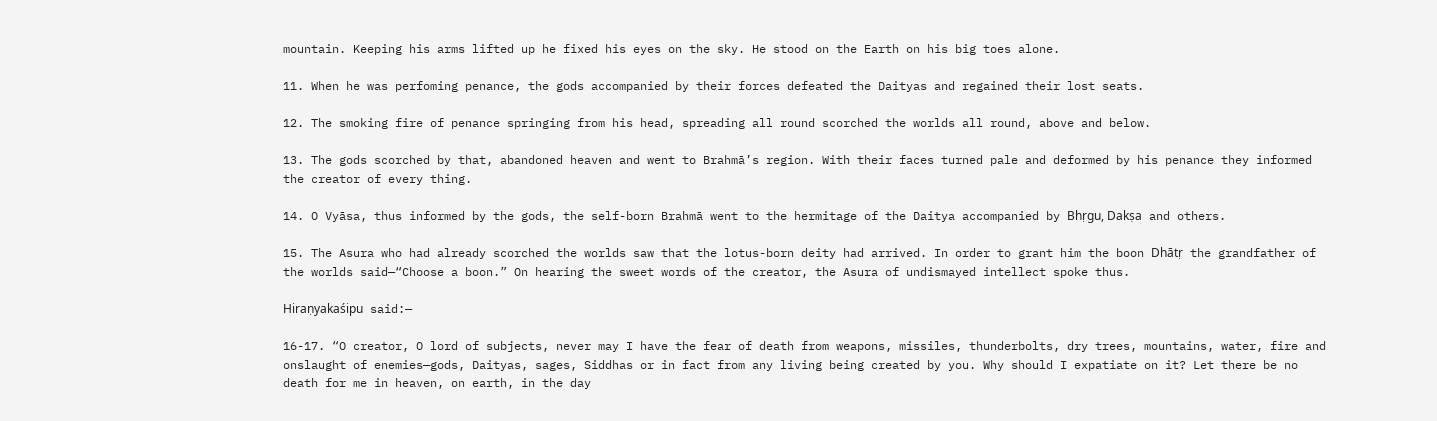mountain. Keeping his arms lifted up he fixed his eyes on the sky. He stood on the Earth on his big toes alone.

11. When he was perfoming penance, the gods accompanied by their forces defeated the Daityas and regained their lost seats.

12. The smoking fire of penance springing from his head, spreading all round scorched the worlds all round, above and below.

13. The gods scorched by that, abandoned heaven and went to Brahmā’s region. With their faces turned pale and deformed by his penance they informed the creator of every thing.

14. O Vyāsa, thus informed by the gods, the self-born Brahmā went to the hermitage of the Daitya accompanied by Bhṛgu, Dakṣa and others.

15. The Asura who had already scorched the worlds saw that the lotus-born deity had arrived. In order to grant him the boon Dhātṛ the grandfather of the worlds said—“Choose a boon.” On hearing the sweet words of the creator, the Asura of undismayed intellect spoke thus.

Hiraṇyakaśipu said:—

16-17. “O creator, O lord of subjects, never may I have the fear of death from weapons, missiles, thunderbolts, dry trees, mountains, water, fire and onslaught of enemies—gods, Daityas, sages, Siddhas or in fact from any living being created by you. Why should I expatiate on it? Let there be no death for me in heaven, on earth, in the day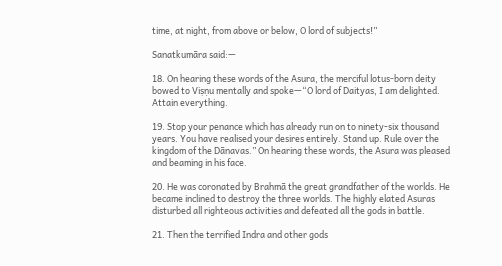time, at night, from above or below, O lord of subjects!”

Sanatkumāra said:—

18. On hearing these words of the Asura, the merciful lotus-born deity bowed to Viṣṇu mentally and spoke—“O lord of Daityas, I am delighted. Attain everything.

19. Stop your penance which has already run on to ninety-six thousand years. You have realised your desires entirely. Stand up. Rule over the kingdom of the Dānavas.” On hearing these words, the Asura was pleased and beaming in his face.

20. He was coronated by Brahmā the great grandfather of the worlds. He became inclined to destroy the three worlds. The highly elated Asuras disturbed all righteous activities and defeated all the gods in battle.

21. Then the terrified Indra and other gods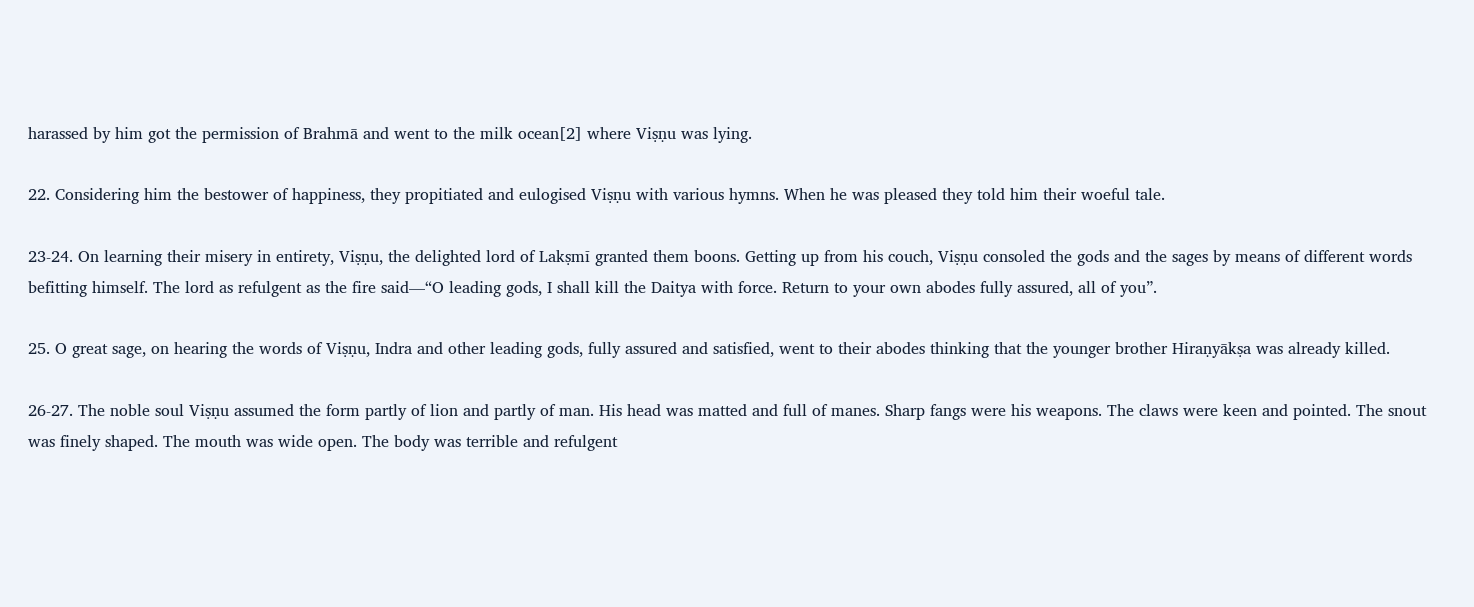harassed by him got the permission of Brahmā and went to the milk ocean[2] where Viṣṇu was lying.

22. Considering him the bestower of happiness, they propitiated and eulogised Viṣṇu with various hymns. When he was pleased they told him their woeful tale.

23-24. On learning their misery in entirety, Viṣṇu, the delighted lord of Lakṣmī granted them boons. Getting up from his couch, Viṣṇu consoled the gods and the sages by means of different words befitting himself. The lord as refulgent as the fire said—“O leading gods, I shall kill the Daitya with force. Return to your own abodes fully assured, all of you”.

25. O great sage, on hearing the words of Viṣṇu, Indra and other leading gods, fully assured and satisfied, went to their abodes thinking that the younger brother Hiraṇyākṣa was already killed.

26-27. The noble soul Viṣṇu assumed the form partly of lion and partly of man. His head was matted and full of manes. Sharp fangs were his weapons. The claws were keen and pointed. The snout was finely shaped. The mouth was wide open. The body was terrible and refulgent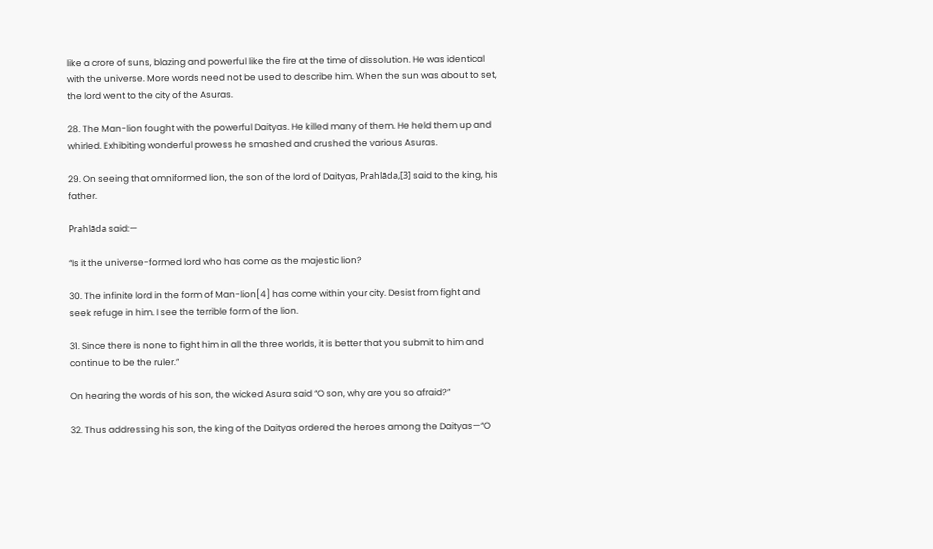like a crore of suns, blazing and powerful like the fire at the time of dissolution. He was identical with the universe. More words need not be used to describe him. When the sun was about to set, the lord went to the city of the Asuras.

28. The Man-lion fought with the powerful Daityas. He killed many of them. He held them up and whirled. Exhibiting wonderful prowess he smashed and crushed the various Asuras.

29. On seeing that omniformed lion, the son of the lord of Daityas, Prahlāda,[3] said to the king, his father.

Prahlāda said:—

“Is it the universe-formed lord who has come as the majestic lion?

30. The infinite lord in the form of Man-lion[4] has come within your city. Desist from fight and seek refuge in him. I see the terrible form of the lion.

31. Since there is none to fight him in all the three worlds, it is better that you submit to him and continue to be the ruler.”

On hearing the words of his son, the wicked Asura said “O son, why are you so afraid?”

32. Thus addressing his son, the king of the Daityas ordered the heroes among the Daityas—“O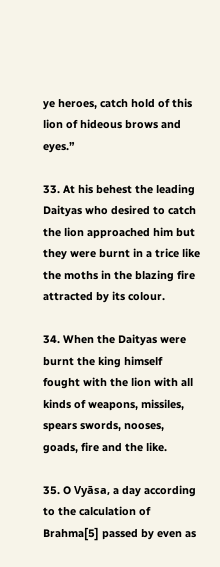ye heroes, catch hold of this lion of hideous brows and eyes.”

33. At his behest the leading Daityas who desired to catch the lion approached him but they were burnt in a trice like the moths in the blazing fire attracted by its colour.

34. When the Daityas were burnt the king himself fought with the lion with all kinds of weapons, missiles, spears swords, nooses, goads, fire and the like.

35. O Vyāsa, a day according to the calculation of Brahma[5] passed by even as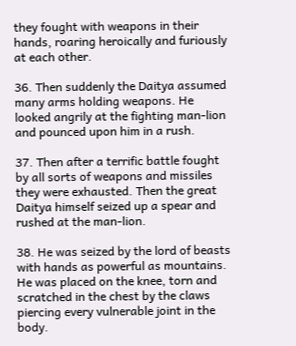they fought with weapons in their hands, roaring heroically and furiously at each other.

36. Then suddenly the Daitya assumed many arms holding weapons. He looked angrily at the fighting man-lion and pounced upon him in a rush.

37. Then after a terrific battle fought by all sorts of weapons and missiles they were exhausted. Then the great Daitya himself seized up a spear and rushed at the man-lion.

38. He was seized by the lord of beasts with hands as powerful as mountains. He was placed on the knee, torn and scratched in the chest by the claws piercing every vulnerable joint in the body.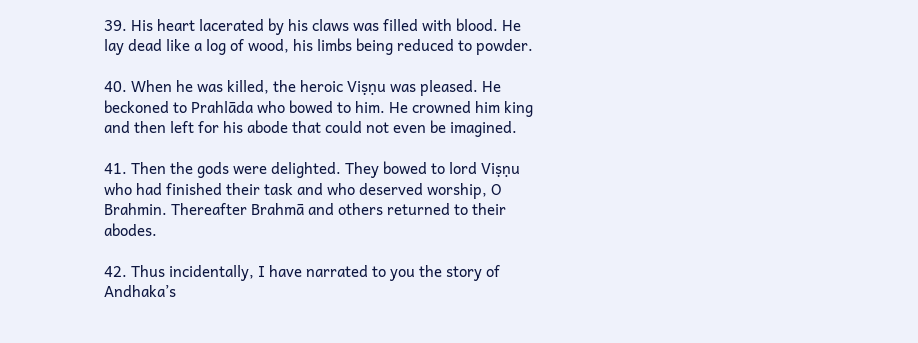39. His heart lacerated by his claws was filled with blood. He lay dead like a log of wood, his limbs being reduced to powder.

40. When he was killed, the heroic Viṣṇu was pleased. He beckoned to Prahlāda who bowed to him. He crowned him king and then left for his abode that could not even be imagined.

41. Then the gods were delighted. They bowed to lord Viṣṇu who had finished their task and who deserved worship, O Brahmin. Thereafter Brahmā and others returned to their abodes.

42. Thus incidentally, I have narrated to you the story of Andhaka’s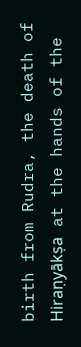birth from Rudra, the death of Hiraṇyākṣa at the hands of the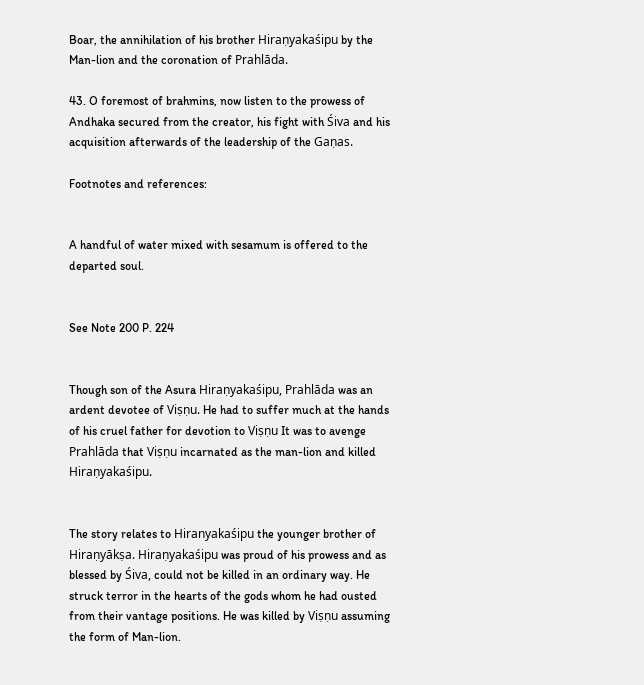Boar, the annihilation of his brother Hiraṇyakaśipu by the Man-lion and the coronation of Prahlāda.

43. O foremost of brahmins, now listen to the prowess of Andhaka secured from the creator, his fight with Śiva and his acquisition afterwards of the leadership of the Gaṇas.

Footnotes and references:


A handful of water mixed with sesamum is offered to the departed soul.


See Note 200 P. 224


Though son of the Asura Hiraṇyakaśipu, Prahlāda was an ardent devotee of Viṣṇu. He had to suffer much at the hands of his cruel father for devotion to Viṣṇu It was to avenge Prahlāda that Viṣṇu incarnated as the man-lion and killed Hiraṇyakaśipu.


The story relates to Hiranyakaśipu the younger brother of Hiraṇyākṣa. Hiraṇyakaśipu was proud of his prowess and as blessed by Śiva, could not be killed in an ordinary way. He struck terror in the hearts of the gods whom he had ousted from their vantage positions. He was killed by Viṣṇu assuming the form of Man-lion.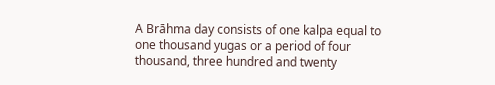A Brāhma day consists of one kalpa equal to one thousand yugas or a period of four thousand, three hundred and twenty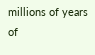millions of years of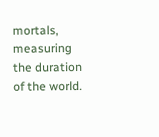mortals, measuring the duration of the world.